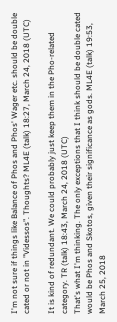I'm not sure if things like Balance of Phos and Phos' Wager etc. should be double cated or not in "Videssos". Thoughts? ML4E (talk) 18:27, March 24, 2018 (UTC)

It is kind of redundant. We could probably just keep them in the Pho-related category. TR (talk) 18:43, March 24, 2018 (UTC)
That's what I'm thinking. The only exceptions that I think should be double cated would be Phos and Skotos, given their significance as gods. ML4E (talk) 19:53, March 25, 2018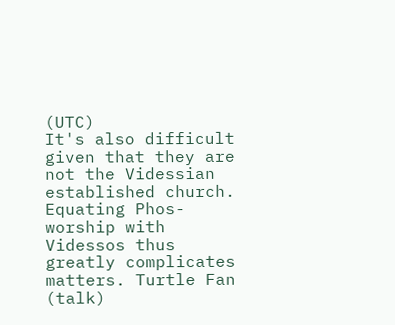(UTC)
It's also difficult given that they are not the Videssian established church. Equating Phos-worship with Videssos thus greatly complicates matters. Turtle Fan (talk)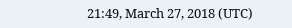21:49, March 27, 2018 (UTC)